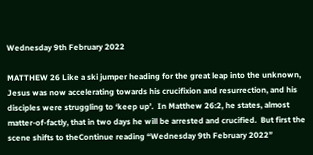Wednesday 9th February 2022

MATTHEW 26 Like a ski jumper heading for the great leap into the unknown, Jesus was now accelerating towards his crucifixion and resurrection, and his disciples were struggling to ‘keep up’.  In Matthew 26:2, he states, almost matter-of-factly, that in two days he will be arrested and crucified.  But first the scene shifts to theContinue reading “Wednesday 9th February 2022”